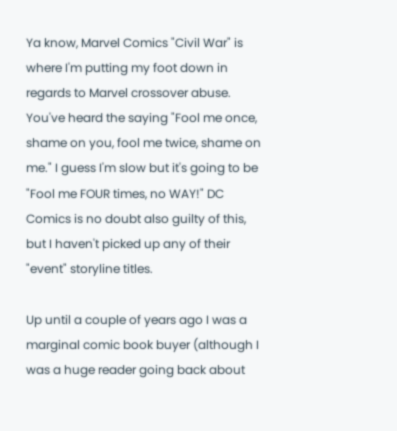Ya know, Marvel Comics "Civil War" is where I'm putting my foot down in regards to Marvel crossover abuse. You've heard the saying "Fool me once, shame on you, fool me twice, shame on me." I guess I'm slow but it's going to be "Fool me FOUR times, no WAY!" DC Comics is no doubt also guilty of this, but I haven't picked up any of their "event" storyline titles.

Up until a couple of years ago I was a marginal comic book buyer (although I was a huge reader going back about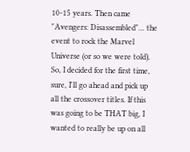10-15 years. Then came "Avengers: Disassembled"... the event to rock the Marvel Universe (or so we were told). So, I decided for the first time, sure, I'll go ahead and pick up all the crossover titles. If this was going to be THAT big, I wanted to really be up on all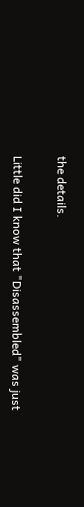the details.

Little did I know that "Disassembled" was just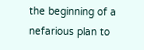the beginning of a nefarious plan to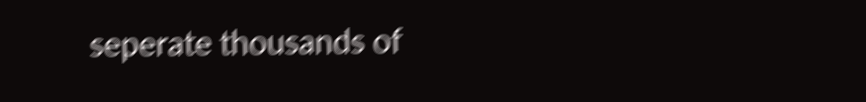seperate thousands of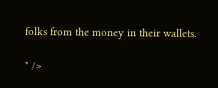folks from the money in their wallets.

" />